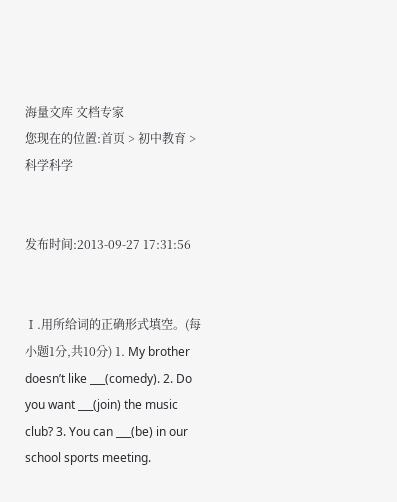海量文库 文档专家
您现在的位置:首页 > 初中教育 > 科学科学


发布时间:2013-09-27 17:31:56


Ⅰ.用所给词的正确形式填空。(每小题1分,共10分) 1. My brother doesn’t like ___(comedy). 2. Do you want ___(join) the music club? 3. You can ___(be) in our school sports meeting.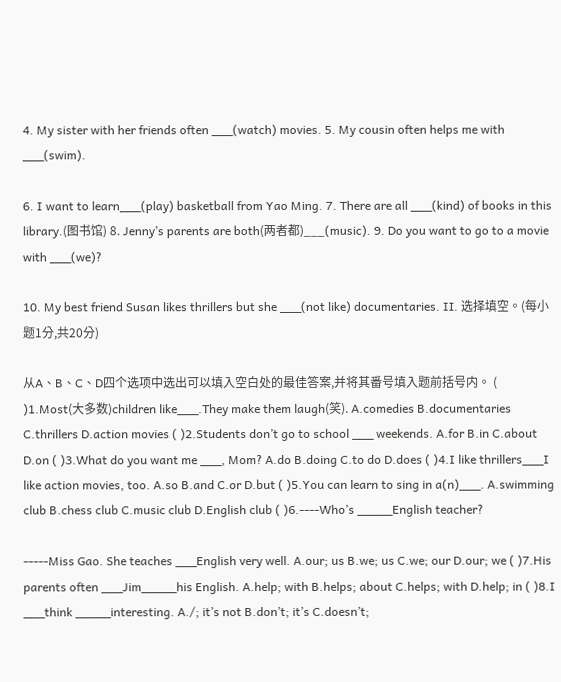4. My sister with her friends often ___(watch) movies. 5. My cousin often helps me with ___(swim).

6. I want to learn___(play) basketball from Yao Ming. 7. There are all ___(kind) of books in this library.(图书馆) 8. Jenny’s parents are both(两者都)___(music). 9. Do you want to go to a movie with ___(we)?

10. My best friend Susan likes thrillers but she ___(not like) documentaries. Ⅱ. 选择填空。(每小题1分,共20分)

从A、B、C、D四个选项中选出可以填入空白处的最佳答案,并将其番号填入题前括号内。 ( )1.Most(大多数)children like___.They make them laugh(笑). A.comedies B.documentaries C.thrillers D.action movies ( )2.Students don’t go to school ___ weekends. A.for B.in C.about D.on ( )3.What do you want me ___, Mom? A.do B.doing C.to do D.does ( )4.I like thrillers___I like action movies, too. A.so B.and C.or D.but ( )5.You can learn to sing in a(n)___. A.swimming club B.chess club C.music club D.English club ( )6.----Who’s _____English teacher?

-----Miss Gao. She teaches ___English very well. A.our; us B.we; us C.we; our D.our; we ( )7.His parents often ___Jim_____his English. A.help; with B.helps; about C.helps; with D.help; in ( )8.I ___think _____interesting. A./; it’s not B.don’t; it’s C.doesn’t;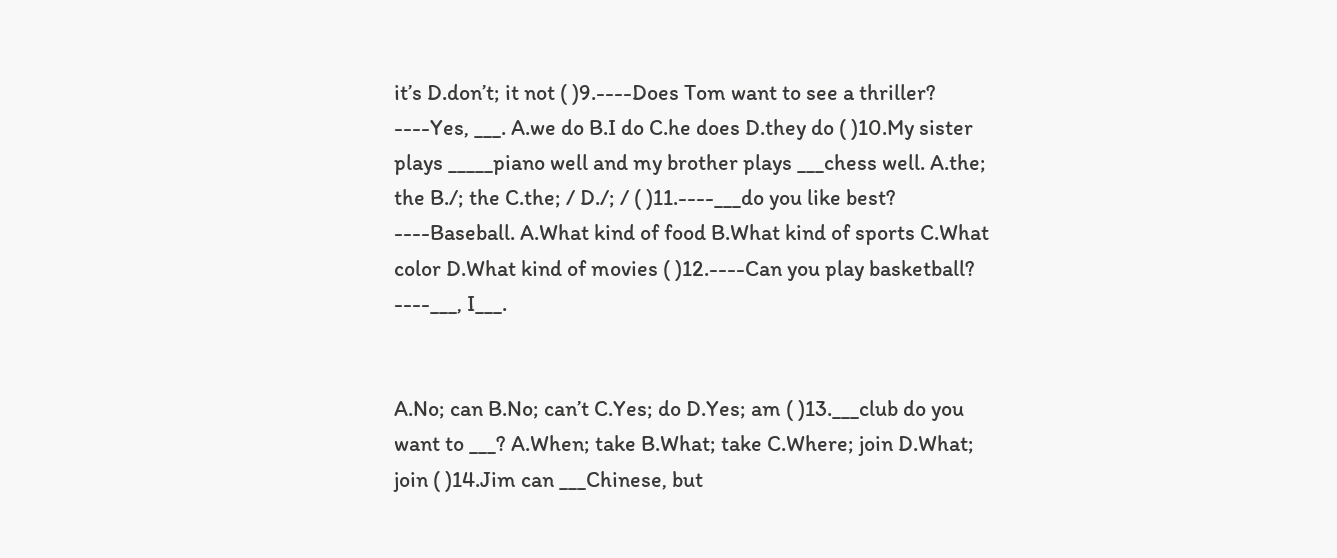it’s D.don’t; it not ( )9.----Does Tom want to see a thriller? ----Yes, ___. A.we do B.I do C.he does D.they do ( )10.My sister plays _____piano well and my brother plays ___chess well. A.the; the B./; the C.the; / D./; / ( )11.----___do you like best? ----Baseball. A.What kind of food B.What kind of sports C.What color D.What kind of movies ( )12.----Can you play basketball? ----___, I___.


A.No; can B.No; can’t C.Yes; do D.Yes; am ( )13.___club do you want to ___? A.When; take B.What; take C.Where; join D.What; join ( )14.Jim can ___Chinese, but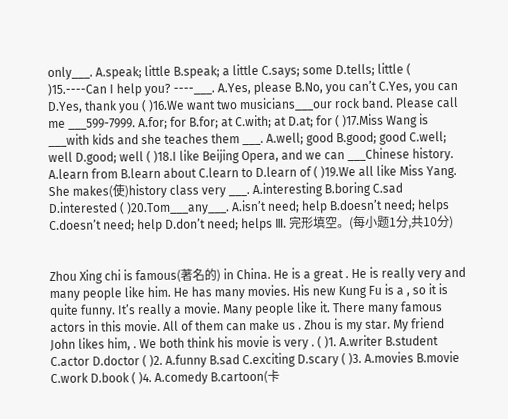only___. A.speak; little B.speak; a little C.says; some D.tells; little ( )15.----Can I help you? ----___. A.Yes, please B.No, you can’t C.Yes, you can D.Yes, thank you ( )16.We want two musicians___our rock band. Please call me ___599-7999. A.for; for B.for; at C.with; at D.at; for ( )17.Miss Wang is ___with kids and she teaches them ___. A.well; good B.good; good C.well; well D.good; well ( )18.I like Beijing Opera, and we can ___Chinese history. A.learn from B.learn about C.learn to D.learn of ( )19.We all like Miss Yang. She makes(使)history class very ___. A.interesting B.boring C.sad D.interested ( )20.Tom___any___. A.isn’t need; help B.doesn’t need; helps C.doesn’t need; help D.don’t need; helps Ⅲ. 完形填空。(每小题1分,共10分)


Zhou Xing chi is famous(著名的) in China. He is a great . He is really very and many people like him. He has many movies. His new Kung Fu is a , so it is quite funny. It’s really a movie. Many people like it. There many famous actors in this movie. All of them can make us . Zhou is my star. My friend John likes him, . We both think his movie is very . ( )1. A.writer B.student C.actor D.doctor ( )2. A.funny B.sad C.exciting D.scary ( )3. A.movies B.movie C.work D.book ( )4. A.comedy B.cartoon(卡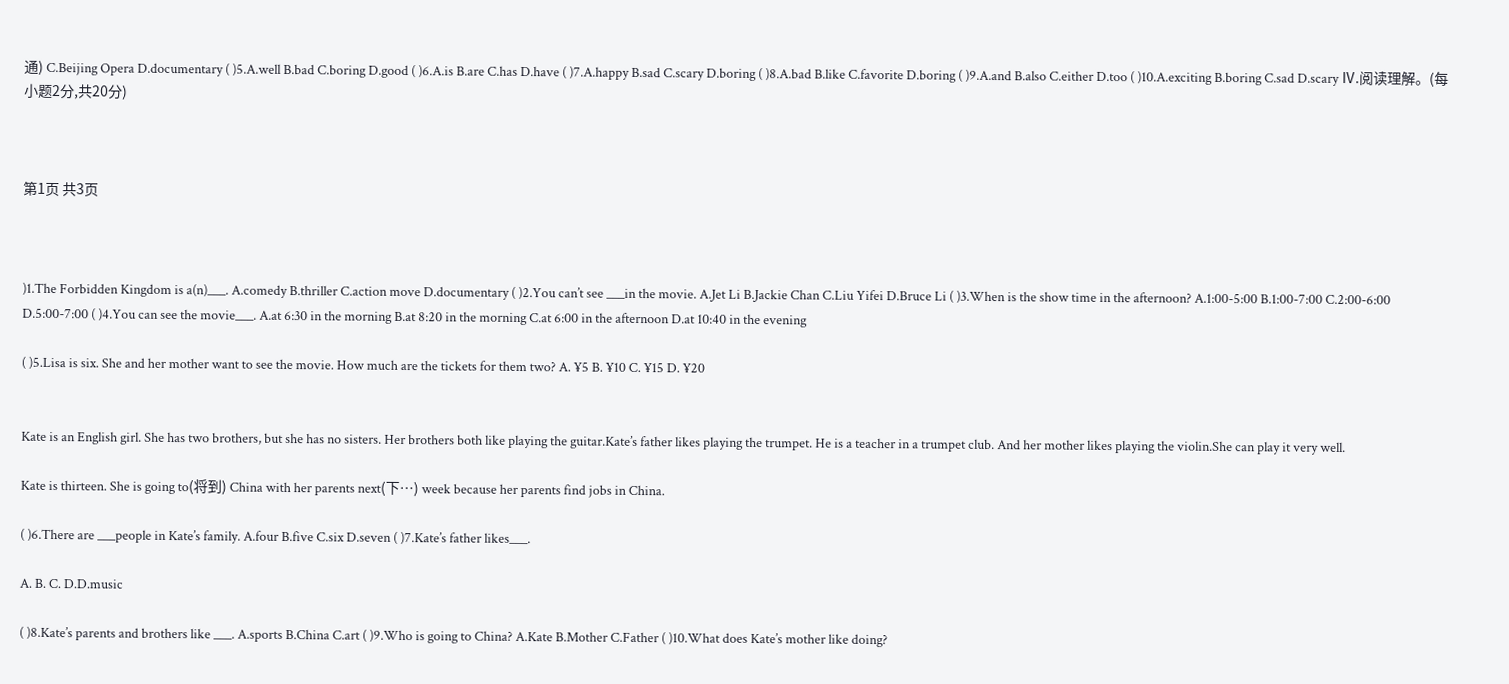通) C.Beijing Opera D.documentary ( )5.A.well B.bad C.boring D.good ( )6.A.is B.are C.has D.have ( )7.A.happy B.sad C.scary D.boring ( )8.A.bad B.like C.favorite D.boring ( )9.A.and B.also C.either D.too ( )10.A.exciting B.boring C.sad D.scary Ⅳ.阅读理解。(每小题2分,共20分)



第1页 共3页



)1.The Forbidden Kingdom is a(n)___. A.comedy B.thriller C.action move D.documentary ( )2.You can’t see ___in the movie. A.Jet Li B.Jackie Chan C.Liu Yifei D.Bruce Li ( )3.When is the show time in the afternoon? A.1:00-5:00 B.1:00-7:00 C.2:00-6:00 D.5:00-7:00 ( )4.You can see the movie___. A.at 6:30 in the morning B.at 8:20 in the morning C.at 6:00 in the afternoon D.at 10:40 in the evening

( )5.Lisa is six. She and her mother want to see the movie. How much are the tickets for them two? A. ¥5 B. ¥10 C. ¥15 D. ¥20


Kate is an English girl. She has two brothers, but she has no sisters. Her brothers both like playing the guitar.Kate’s father likes playing the trumpet. He is a teacher in a trumpet club. And her mother likes playing the violin.She can play it very well.

Kate is thirteen. She is going to(将到) China with her parents next(下…) week because her parents find jobs in China.

( )6.There are ___people in Kate’s family. A.four B.five C.six D.seven ( )7.Kate’s father likes___.

A. B. C. D.D.music

( )8.Kate’s parents and brothers like ___. A.sports B.China C.art ( )9.Who is going to China? A.Kate B.Mother C.Father ( )10.What does Kate’s mother like doing?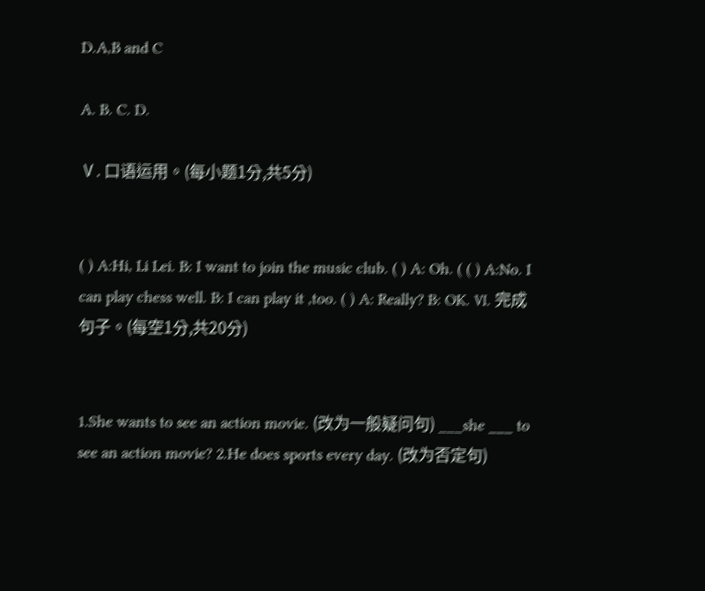D.A,B and C

A. B. C. D.

Ⅴ. 口语运用。(每小题1分,共5分)


( ) A:Hi, Li Lei. B: I want to join the music club. ( ) A: Oh. ( ( ) A:No. I can play chess well. B: I can play it ,too. ( ) A: Really? B: OK. Ⅵ. 完成句子。(每空1分,共20分)


1.She wants to see an action movie. (改为一般疑问句) ___she ___ to see an action movie? 2.He does sports every day. (改为否定句)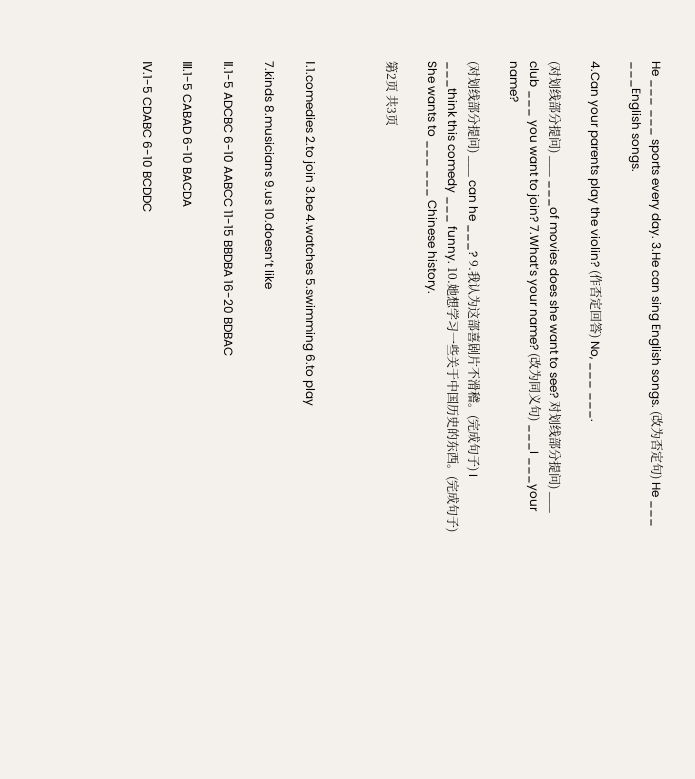He ___ ___ sports every day. 3.He can sing English songs. (改为否定句) He ___ ___English songs.

4.Can your parents play the violin? (作否定回答) No, ___ ___.

(对划线部分提问) ___ ___of movies does she want to see? 对划线部分提问) ___ club ___ you want to join? 7.What’s your name? (改为同义句) ___I ___your name?

(对划线部分提问) ___ can he ___? 9.我认为这部喜剧片不滑稽。(完成句子) I ___think this comedy ___ funny. 10.她想学习一些关于中国历史的东西。(完成句子) She wants to ___ ___ Chinese history.

第2页 共3页



Ⅰ.1.comedies 2.to join 3.be 4.watches 5.swimming 6.to play

7.kinds 8.musicians 9.us 10.doesn’t like

Ⅱ.1-5 ADCBC 6-10 AABCC 11-15 BBDBA 16-20 BDBAC

Ⅲ.1-5 CABAD 6-10 BACDA

Ⅳ.1-5 CDABC 6-10 BCDDC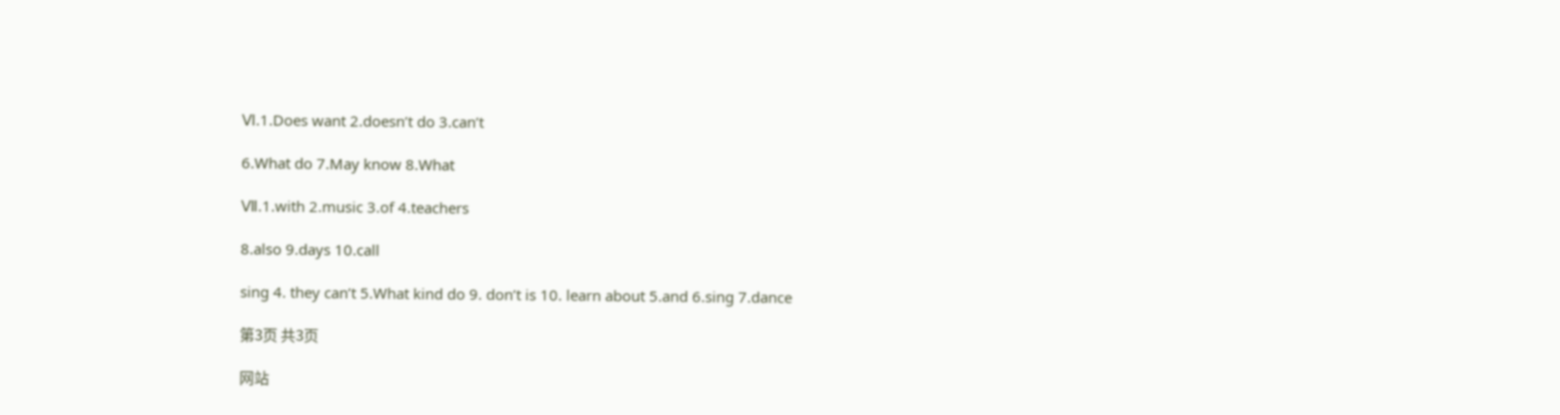Ⅵ.1.Does want 2.doesn’t do 3.can’t

6.What do 7.May know 8.What

Ⅶ.1.with 2.music 3.of 4.teachers

8.also 9.days 10.call

sing 4. they can’t 5.What kind do 9. don’t is 10. learn about 5.and 6.sing 7.dance

第3页 共3页

网站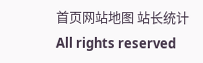首页网站地图 站长统计
All rights reserved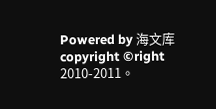Powered by 海文库
copyright ©right 2010-2011。